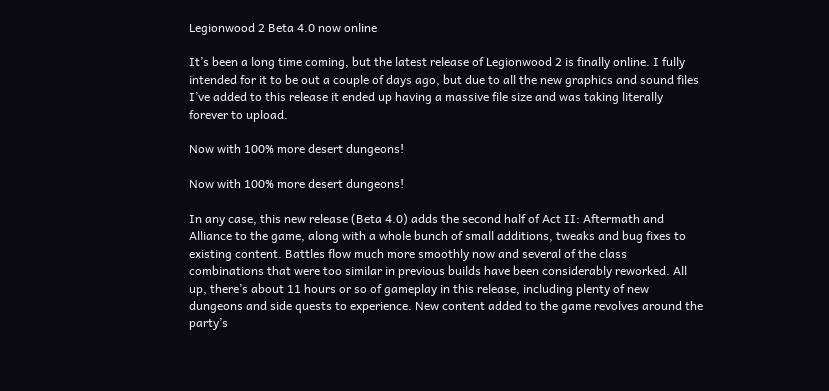Legionwood 2 Beta 4.0 now online

It’s been a long time coming, but the latest release of Legionwood 2 is finally online. I fully intended for it to be out a couple of days ago, but due to all the new graphics and sound files I’ve added to this release it ended up having a massive file size and was taking literally forever to upload.

Now with 100% more desert dungeons!

Now with 100% more desert dungeons!

In any case, this new release (Beta 4.0) adds the second half of Act II: Aftermath and Alliance to the game, along with a whole bunch of small additions, tweaks and bug fixes to existing content. Battles flow much more smoothly now and several of the class combinations that were too similar in previous builds have been considerably reworked. All up, there’s about 11 hours or so of gameplay in this release, including plenty of new dungeons and side quests to experience. New content added to the game revolves around the party’s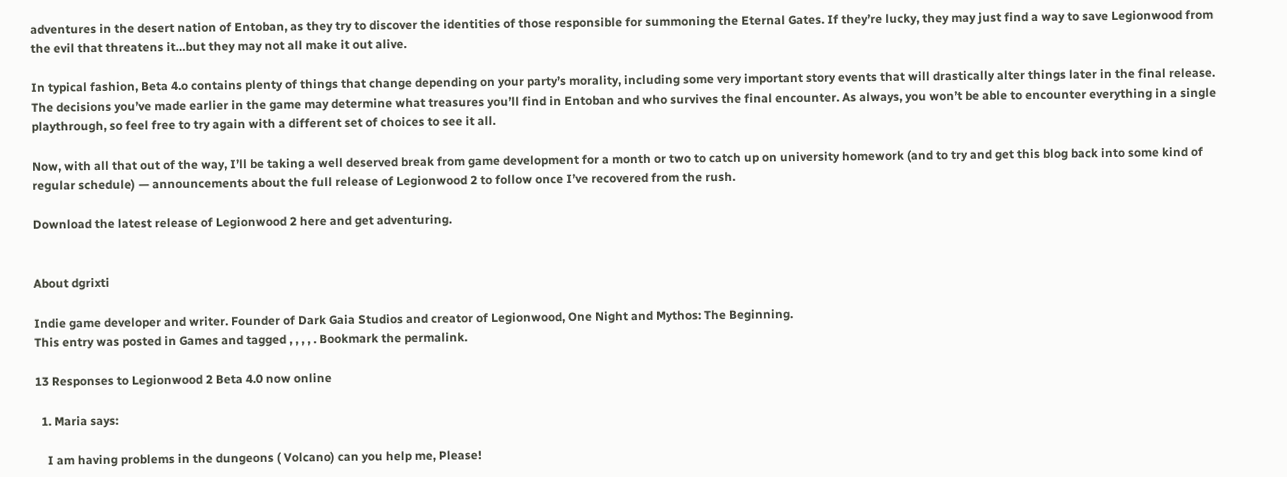adventures in the desert nation of Entoban, as they try to discover the identities of those responsible for summoning the Eternal Gates. If they’re lucky, they may just find a way to save Legionwood from the evil that threatens it…but they may not all make it out alive.

In typical fashion, Beta 4.o contains plenty of things that change depending on your party’s morality, including some very important story events that will drastically alter things later in the final release. The decisions you’ve made earlier in the game may determine what treasures you’ll find in Entoban and who survives the final encounter. As always, you won’t be able to encounter everything in a single playthrough, so feel free to try again with a different set of choices to see it all.

Now, with all that out of the way, I’ll be taking a well deserved break from game development for a month or two to catch up on university homework (and to try and get this blog back into some kind of regular schedule) — announcements about the full release of Legionwood 2 to follow once I’ve recovered from the rush.

Download the latest release of Legionwood 2 here and get adventuring.


About dgrixti

Indie game developer and writer. Founder of Dark Gaia Studios and creator of Legionwood, One Night and Mythos: The Beginning.
This entry was posted in Games and tagged , , , , . Bookmark the permalink.

13 Responses to Legionwood 2 Beta 4.0 now online

  1. Maria says:

    I am having problems in the dungeons ( Volcano) can you help me, Please!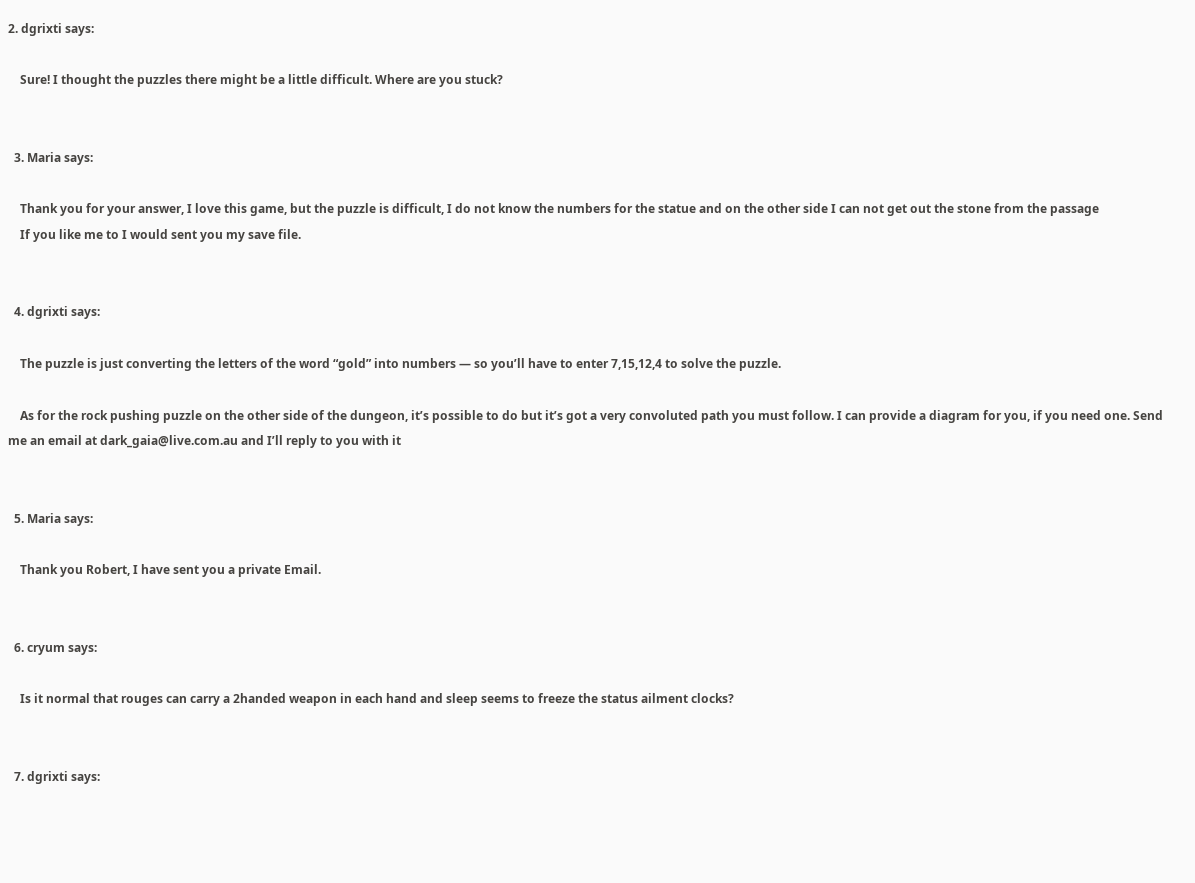2. dgrixti says:

    Sure! I thought the puzzles there might be a little difficult. Where are you stuck?


  3. Maria says:

    Thank you for your answer, I love this game, but the puzzle is difficult, I do not know the numbers for the statue and on the other side I can not get out the stone from the passage
    If you like me to I would sent you my save file.


  4. dgrixti says:

    The puzzle is just converting the letters of the word “gold” into numbers — so you’ll have to enter 7,15,12,4 to solve the puzzle.

    As for the rock pushing puzzle on the other side of the dungeon, it’s possible to do but it’s got a very convoluted path you must follow. I can provide a diagram for you, if you need one. Send me an email at dark_gaia@live.com.au and I’ll reply to you with it


  5. Maria says:

    Thank you Robert, I have sent you a private Email.


  6. cryum says:

    Is it normal that rouges can carry a 2handed weapon in each hand and sleep seems to freeze the status ailment clocks?


  7. dgrixti says: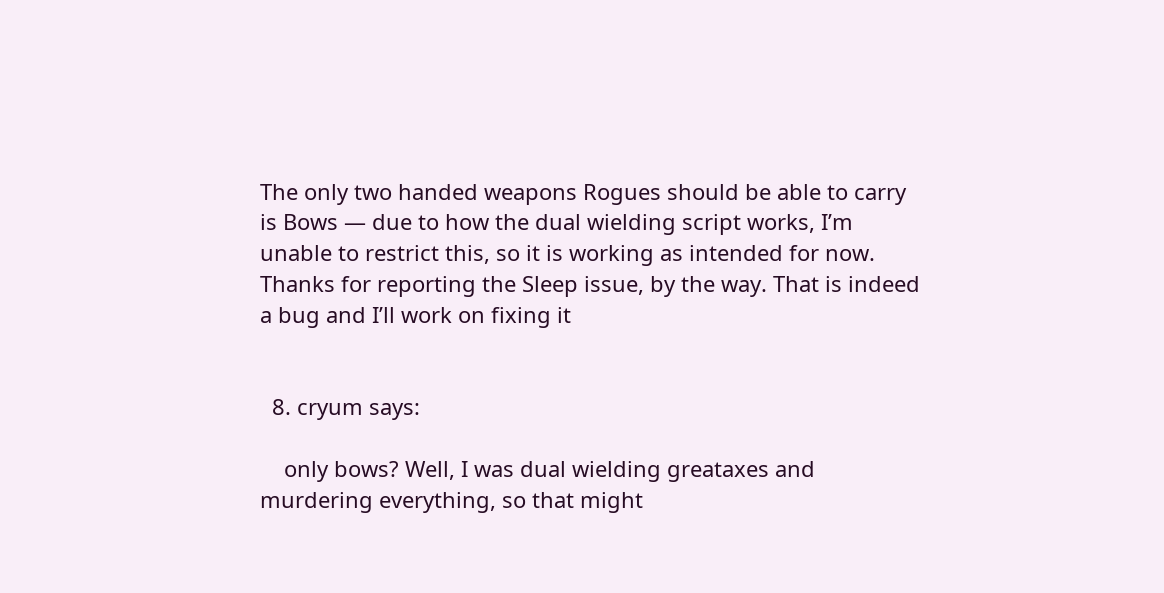The only two handed weapons Rogues should be able to carry is Bows — due to how the dual wielding script works, I’m unable to restrict this, so it is working as intended for now. Thanks for reporting the Sleep issue, by the way. That is indeed a bug and I’ll work on fixing it


  8. cryum says:

    only bows? Well, I was dual wielding greataxes and murdering everything, so that might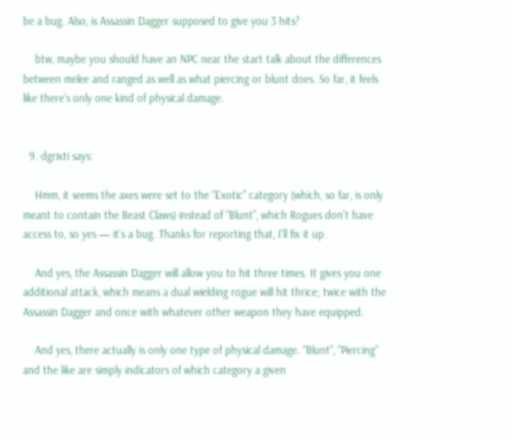be a bug. Also, is Assassin Dagger supposed to give you 3 hits?

    btw, maybe you should have an NPC near the start talk about the differences between melee and ranged as well as what piercing or blunt does. So far, it feels like there’s only one kind of physical damage.


  9. dgrixti says:

    Hmm, it seems the axes were set to the “Exotic” category (which, so far, is only meant to contain the Beast Claws) instead of “Blunt”, which Rogues don’t have access to, so yes — it’s a bug. Thanks for reporting that, I’ll fix it up.

    And yes, the Assassin Dagger will allow you to hit three times. It gives you one additional attack, which means a dual wielding rogue will hit thrice; twice with the Assassin Dagger and once with whatever other weapon they have equipped.

    And yes, there actually is only one type of physical damage. “Blunt”, “Piercing” and the like are simply indicators of which category a given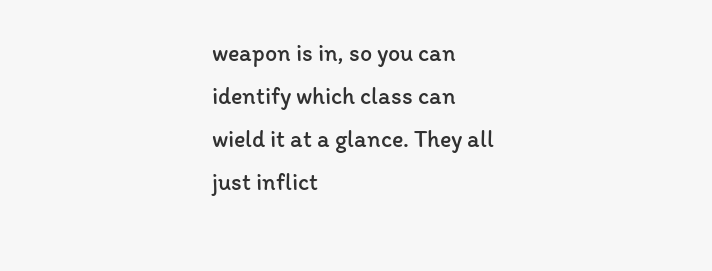weapon is in, so you can identify which class can wield it at a glance. They all just inflict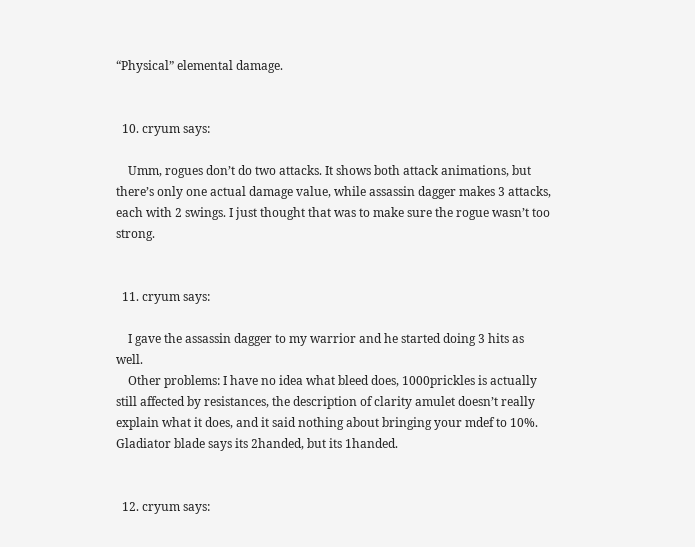“Physical” elemental damage.


  10. cryum says:

    Umm, rogues don’t do two attacks. It shows both attack animations, but there’s only one actual damage value, while assassin dagger makes 3 attacks, each with 2 swings. I just thought that was to make sure the rogue wasn’t too strong.


  11. cryum says:

    I gave the assassin dagger to my warrior and he started doing 3 hits as well.
    Other problems: I have no idea what bleed does, 1000prickles is actually still affected by resistances, the description of clarity amulet doesn’t really explain what it does, and it said nothing about bringing your mdef to 10%. Gladiator blade says its 2handed, but its 1handed.


  12. cryum says: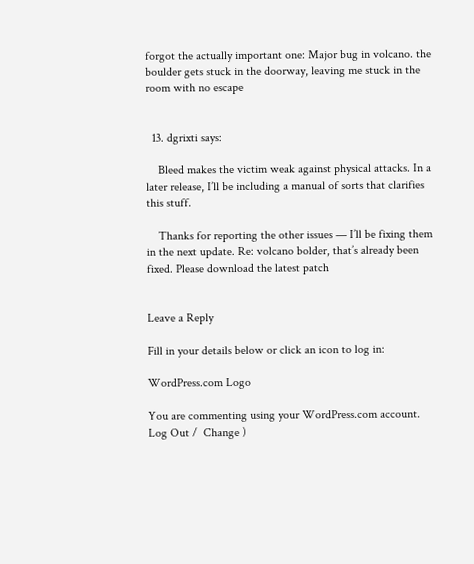forgot the actually important one: Major bug in volcano. the boulder gets stuck in the doorway, leaving me stuck in the room with no escape


  13. dgrixti says:

    Bleed makes the victim weak against physical attacks. In a later release, I’ll be including a manual of sorts that clarifies this stuff.

    Thanks for reporting the other issues — I’ll be fixing them in the next update. Re: volcano bolder, that’s already been fixed. Please download the latest patch


Leave a Reply

Fill in your details below or click an icon to log in:

WordPress.com Logo

You are commenting using your WordPress.com account. Log Out /  Change )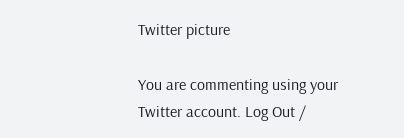Twitter picture

You are commenting using your Twitter account. Log Out /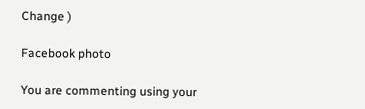Change )

Facebook photo

You are commenting using your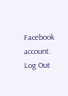Facebook account. Log Out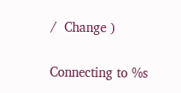/  Change )

Connecting to %s